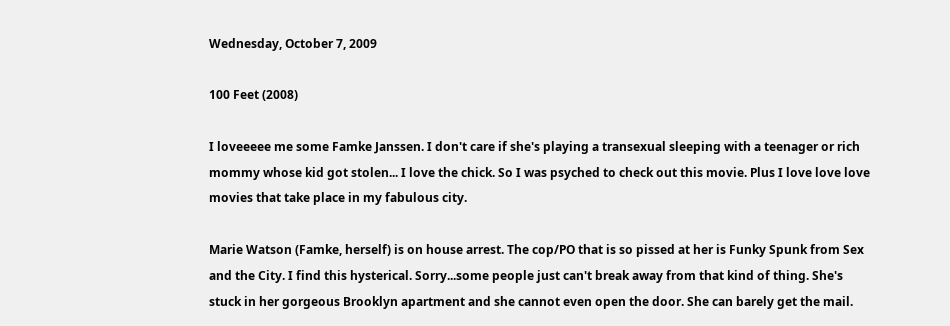Wednesday, October 7, 2009

100 Feet (2008)

I loveeeee me some Famke Janssen. I don't care if she's playing a transexual sleeping with a teenager or rich mommy whose kid got stolen... I love the chick. So I was psyched to check out this movie. Plus I love love love movies that take place in my fabulous city.

Marie Watson (Famke, herself) is on house arrest. The cop/PO that is so pissed at her is Funky Spunk from Sex and the City. I find this hysterical. Sorry...some people just can't break away from that kind of thing. She's stuck in her gorgeous Brooklyn apartment and she cannot even open the door. She can barely get the mail.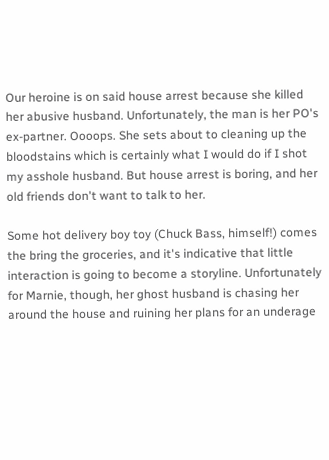Our heroine is on said house arrest because she killed her abusive husband. Unfortunately, the man is her PO's ex-partner. Oooops. She sets about to cleaning up the bloodstains which is certainly what I would do if I shot my asshole husband. But house arrest is boring, and her old friends don't want to talk to her.

Some hot delivery boy toy (Chuck Bass, himself!) comes the bring the groceries, and it's indicative that little interaction is going to become a storyline. Unfortunately for Marnie, though, her ghost husband is chasing her around the house and ruining her plans for an underage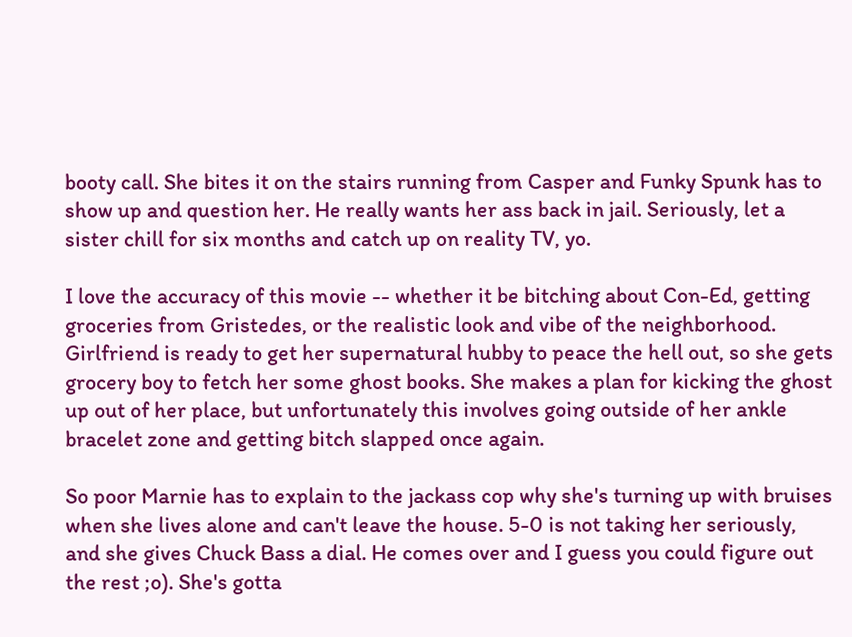booty call. She bites it on the stairs running from Casper and Funky Spunk has to show up and question her. He really wants her ass back in jail. Seriously, let a sister chill for six months and catch up on reality TV, yo.

I love the accuracy of this movie -- whether it be bitching about Con-Ed, getting groceries from Gristedes, or the realistic look and vibe of the neighborhood. Girlfriend is ready to get her supernatural hubby to peace the hell out, so she gets grocery boy to fetch her some ghost books. She makes a plan for kicking the ghost up out of her place, but unfortunately this involves going outside of her ankle bracelet zone and getting bitch slapped once again.

So poor Marnie has to explain to the jackass cop why she's turning up with bruises when she lives alone and can't leave the house. 5-0 is not taking her seriously, and she gives Chuck Bass a dial. He comes over and I guess you could figure out the rest ;o). She's gotta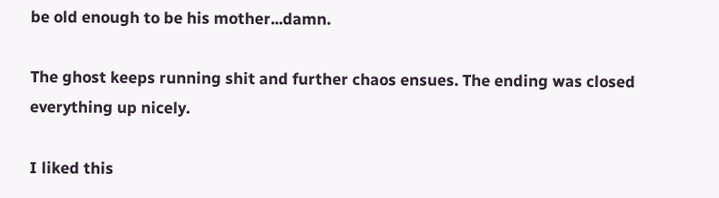be old enough to be his mother...damn.

The ghost keeps running shit and further chaos ensues. The ending was closed everything up nicely.

I liked this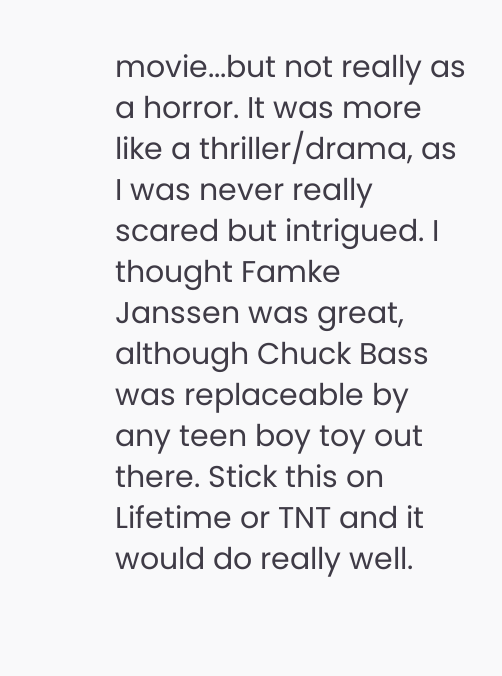movie...but not really as a horror. It was more like a thriller/drama, as I was never really scared but intrigued. I thought Famke Janssen was great, although Chuck Bass was replaceable by any teen boy toy out there. Stick this on Lifetime or TNT and it would do really well.